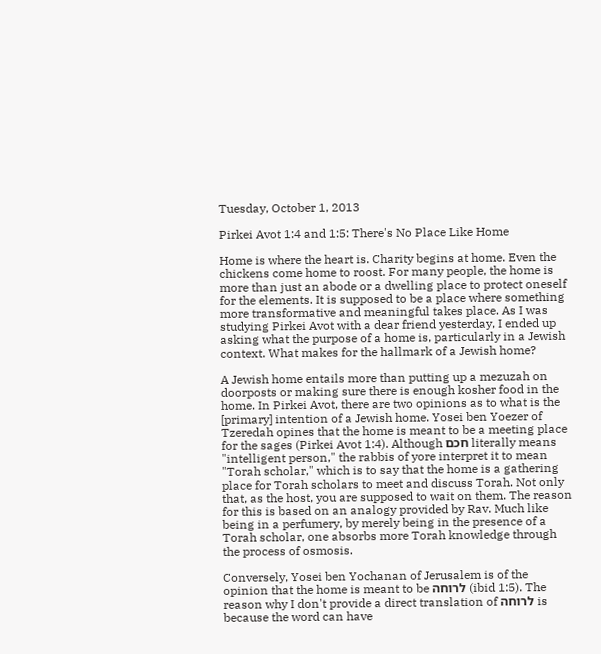Tuesday, October 1, 2013

Pirkei Avot 1:4 and 1:5: There's No Place Like Home

Home is where the heart is. Charity begins at home. Even the chickens come home to roost. For many people, the home is more than just an abode or a dwelling place to protect oneself for the elements. It is supposed to be a place where something more transformative and meaningful takes place. As I was studying Pirkei Avot with a dear friend yesterday, I ended up asking what the purpose of a home is, particularly in a Jewish context. What makes for the hallmark of a Jewish home?

A Jewish home entails more than putting up a mezuzah on doorposts or making sure there is enough kosher food in the home. In Pirkei Avot, there are two opinions as to what is the [primary] intention of a Jewish home. Yosei ben Yoezer of Tzeredah opines that the home is meant to be a meeting place for the sages (Pirkei Avot 1:4). Although חכם literally means "intelligent person," the rabbis of yore interpret it to mean "Torah scholar," which is to say that the home is a gathering place for Torah scholars to meet and discuss Torah. Not only that, as the host, you are supposed to wait on them. The reason for this is based on an analogy provided by Rav. Much like being in a perfumery, by merely being in the presence of a Torah scholar, one absorbs more Torah knowledge through the process of osmosis.

Conversely, Yosei ben Yochanan of Jerusalem is of the opinion that the home is meant to be לרוחה (ibid 1:5). The reason why I don't provide a direct translation of לרוחה is because the word can have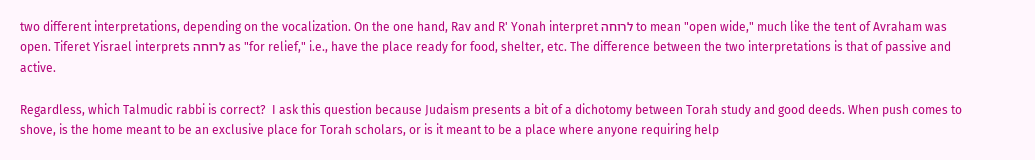two different interpretations, depending on the vocalization. On the one hand, Rav and R' Yonah interpret לרוחה to mean "open wide," much like the tent of Avraham was open. Tiferet Yisrael interprets לרוחה as "for relief," i.e., have the place ready for food, shelter, etc. The difference between the two interpretations is that of passive and active.

Regardless, which Talmudic rabbi is correct?  I ask this question because Judaism presents a bit of a dichotomy between Torah study and good deeds. When push comes to shove, is the home meant to be an exclusive place for Torah scholars, or is it meant to be a place where anyone requiring help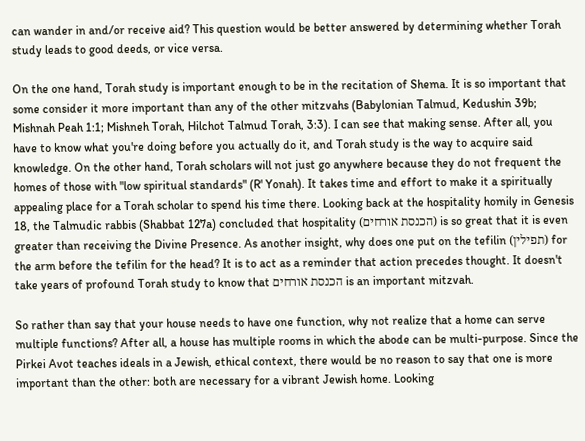can wander in and/or receive aid? This question would be better answered by determining whether Torah study leads to good deeds, or vice versa.

On the one hand, Torah study is important enough to be in the recitation of Shema. It is so important that some consider it more important than any of the other mitzvahs (Babylonian Talmud, Kedushin 39b; Mishnah Peah 1:1; Mishneh Torah, Hilchot Talmud Torah, 3:3). I can see that making sense. After all, you have to know what you're doing before you actually do it, and Torah study is the way to acquire said knowledge. On the other hand, Torah scholars will not just go anywhere because they do not frequent the homes of those with "low spiritual standards" (R' Yonah). It takes time and effort to make it a spiritually appealing place for a Torah scholar to spend his time there. Looking back at the hospitality homily in Genesis 18, the Talmudic rabbis (Shabbat 127a) concluded that hospitality (הכנסת אורחים) is so great that it is even greater than receiving the Divine Presence. As another insight, why does one put on the tefilin (תפילין) for the arm before the tefilin for the head? It is to act as a reminder that action precedes thought. It doesn't take years of profound Torah study to know that הכנסת אורחים is an important mitzvah.

So rather than say that your house needs to have one function, why not realize that a home can serve multiple functions? After all, a house has multiple rooms in which the abode can be multi-purpose. Since the Pirkei Avot teaches ideals in a Jewish, ethical context, there would be no reason to say that one is more important than the other: both are necessary for a vibrant Jewish home. Looking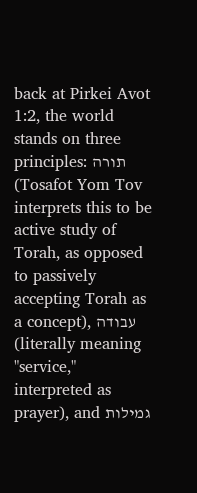back at Pirkei Avot 1:2, the world stands on three principles: תורה (Tosafot Yom Tov interprets this to be active study of Torah, as opposed to passively accepting Torah as a concept), עבודה (literally meaning "service," interpreted as prayer), and גמילות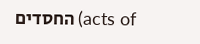החסדים (acts of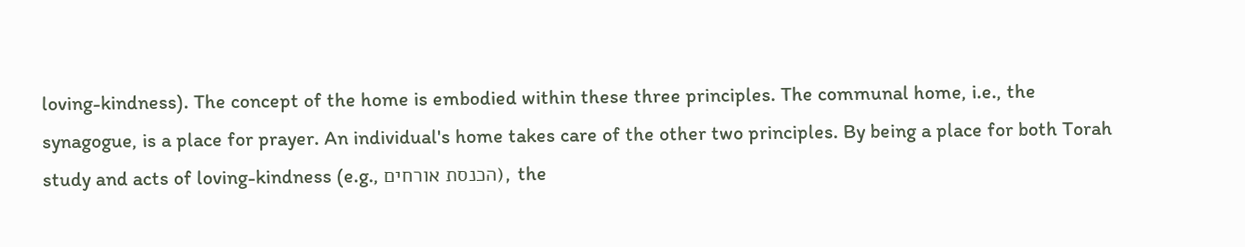loving-kindness). The concept of the home is embodied within these three principles. The communal home, i.e., the synagogue, is a place for prayer. An individual's home takes care of the other two principles. By being a place for both Torah study and acts of loving-kindness (e.g., הכנסת אורחים), the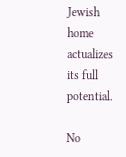Jewish home actualizes its full potential.

No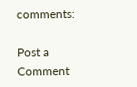comments:

Post a Comment